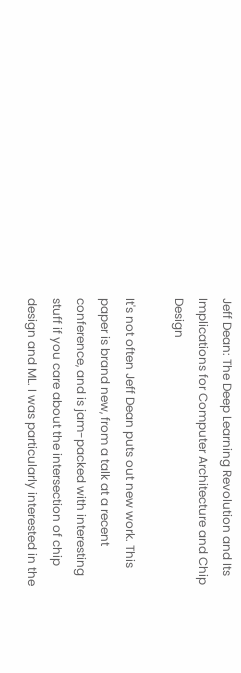Jeff Dean: The Deep Learning Revolution and Its Implications for Computer Architecture and Chip Design

It's not often Jeff Dean puts out new work. This paper is brand new, from a talk at a recent conference, and is jam-packed with interesting stuff if you care about the intersection of chip design and ML. I was particularly interested in the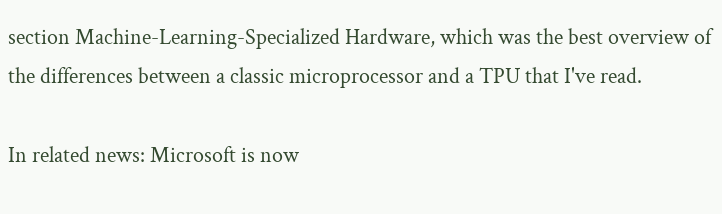section Machine-Learning-Specialized Hardware, which was the best overview of the differences between a classic microprocessor and a TPU that I've read.

In related news: Microsoft is now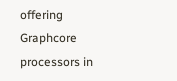offering Graphcore processors in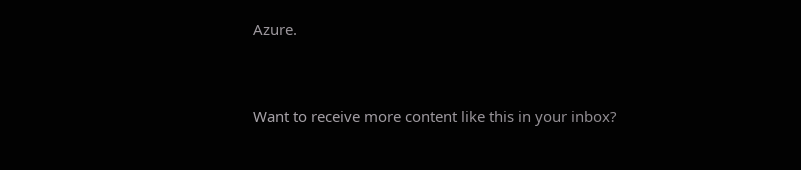Azure.


Want to receive more content like this in your inbox?